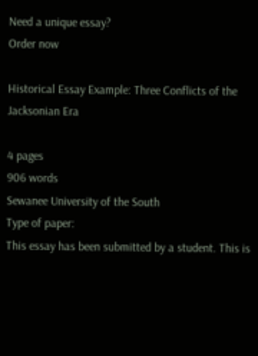Need a unique essay?
Order now

Historical Essay Example: Three Conflicts of the Jacksonian Era

4 pages
906 words
Sewanee University of the South
Type of paper:
This essay has been submitted by a student. This is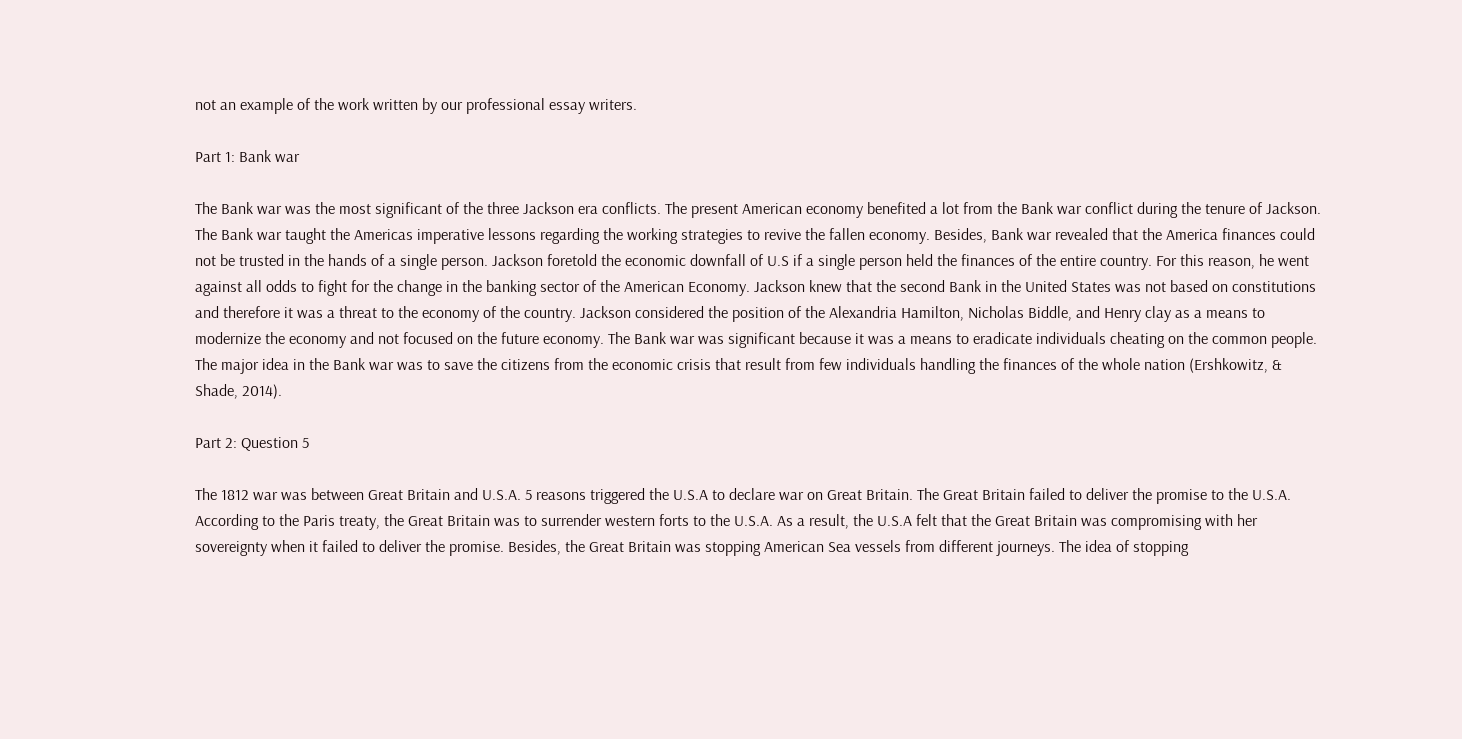not an example of the work written by our professional essay writers.

Part 1: Bank war

The Bank war was the most significant of the three Jackson era conflicts. The present American economy benefited a lot from the Bank war conflict during the tenure of Jackson. The Bank war taught the Americas imperative lessons regarding the working strategies to revive the fallen economy. Besides, Bank war revealed that the America finances could not be trusted in the hands of a single person. Jackson foretold the economic downfall of U.S if a single person held the finances of the entire country. For this reason, he went against all odds to fight for the change in the banking sector of the American Economy. Jackson knew that the second Bank in the United States was not based on constitutions and therefore it was a threat to the economy of the country. Jackson considered the position of the Alexandria Hamilton, Nicholas Biddle, and Henry clay as a means to modernize the economy and not focused on the future economy. The Bank war was significant because it was a means to eradicate individuals cheating on the common people. The major idea in the Bank war was to save the citizens from the economic crisis that result from few individuals handling the finances of the whole nation (Ershkowitz, & Shade, 2014).

Part 2: Question 5

The 1812 war was between Great Britain and U.S.A. 5 reasons triggered the U.S.A to declare war on Great Britain. The Great Britain failed to deliver the promise to the U.S.A. According to the Paris treaty, the Great Britain was to surrender western forts to the U.S.A. As a result, the U.S.A felt that the Great Britain was compromising with her sovereignty when it failed to deliver the promise. Besides, the Great Britain was stopping American Sea vessels from different journeys. The idea of stopping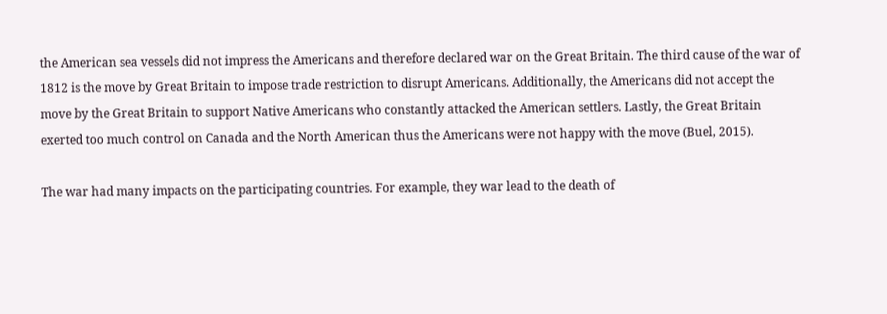the American sea vessels did not impress the Americans and therefore declared war on the Great Britain. The third cause of the war of 1812 is the move by Great Britain to impose trade restriction to disrupt Americans. Additionally, the Americans did not accept the move by the Great Britain to support Native Americans who constantly attacked the American settlers. Lastly, the Great Britain exerted too much control on Canada and the North American thus the Americans were not happy with the move (Buel, 2015).

The war had many impacts on the participating countries. For example, they war lead to the death of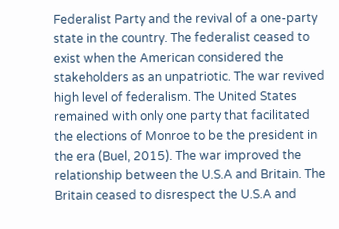Federalist Party and the revival of a one-party state in the country. The federalist ceased to exist when the American considered the stakeholders as an unpatriotic. The war revived high level of federalism. The United States remained with only one party that facilitated the elections of Monroe to be the president in the era (Buel, 2015). The war improved the relationship between the U.S.A and Britain. The Britain ceased to disrespect the U.S.A and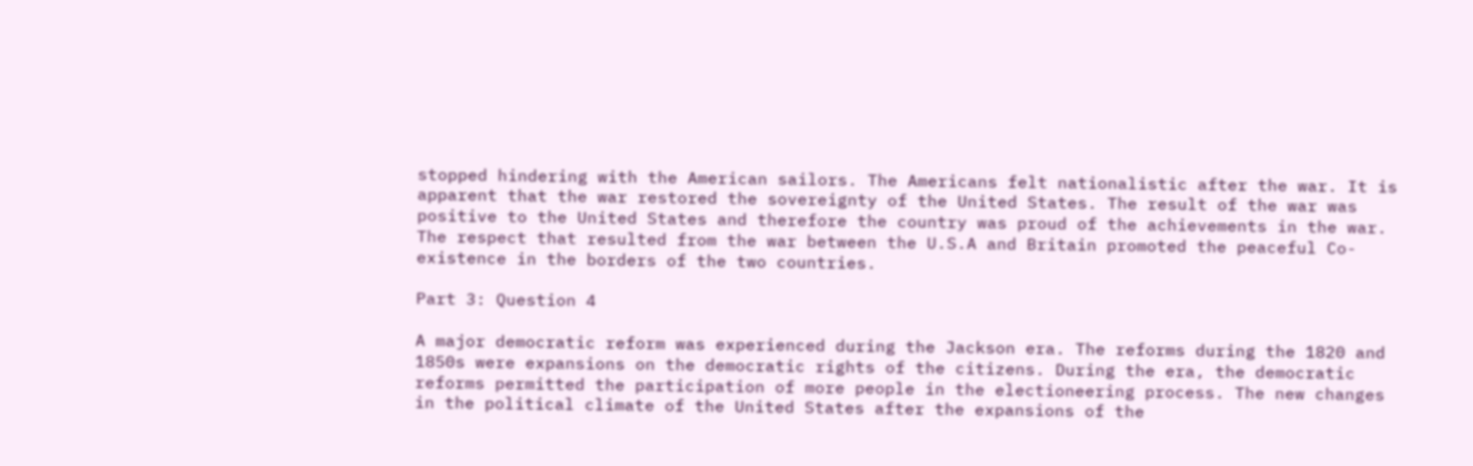stopped hindering with the American sailors. The Americans felt nationalistic after the war. It is apparent that the war restored the sovereignty of the United States. The result of the war was positive to the United States and therefore the country was proud of the achievements in the war. The respect that resulted from the war between the U.S.A and Britain promoted the peaceful Co-existence in the borders of the two countries.

Part 3: Question 4

A major democratic reform was experienced during the Jackson era. The reforms during the 1820 and 1850s were expansions on the democratic rights of the citizens. During the era, the democratic reforms permitted the participation of more people in the electioneering process. The new changes in the political climate of the United States after the expansions of the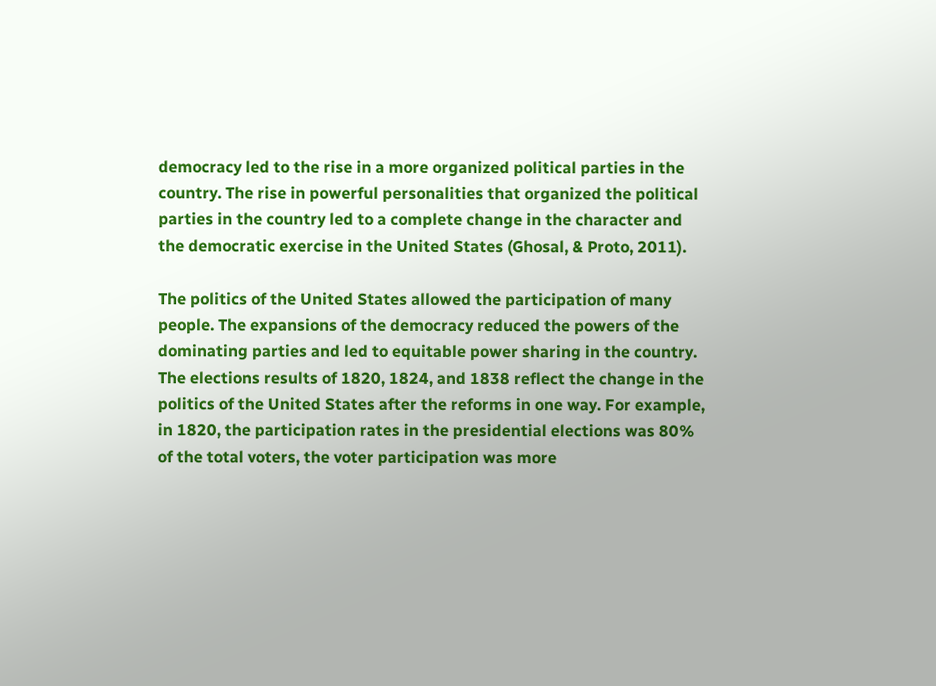democracy led to the rise in a more organized political parties in the country. The rise in powerful personalities that organized the political parties in the country led to a complete change in the character and the democratic exercise in the United States (Ghosal, & Proto, 2011).

The politics of the United States allowed the participation of many people. The expansions of the democracy reduced the powers of the dominating parties and led to equitable power sharing in the country. The elections results of 1820, 1824, and 1838 reflect the change in the politics of the United States after the reforms in one way. For example, in 1820, the participation rates in the presidential elections was 80% of the total voters, the voter participation was more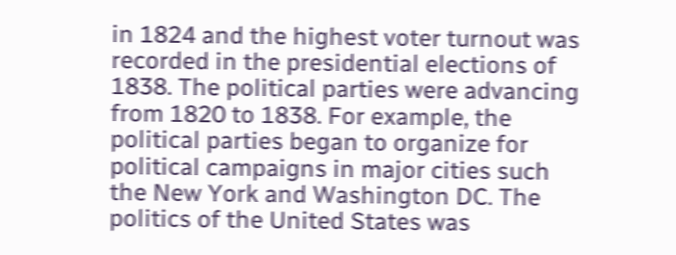in 1824 and the highest voter turnout was recorded in the presidential elections of 1838. The political parties were advancing from 1820 to 1838. For example, the political parties began to organize for political campaigns in major cities such the New York and Washington DC. The politics of the United States was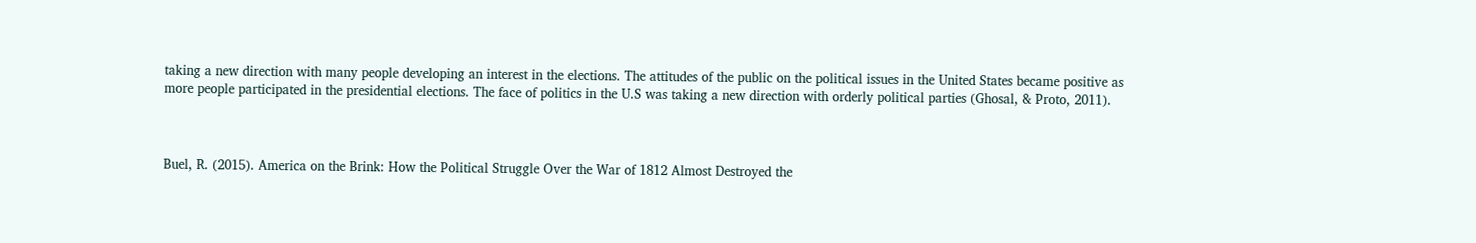taking a new direction with many people developing an interest in the elections. The attitudes of the public on the political issues in the United States became positive as more people participated in the presidential elections. The face of politics in the U.S was taking a new direction with orderly political parties (Ghosal, & Proto, 2011).



Buel, R. (2015). America on the Brink: How the Political Struggle Over the War of 1812 Almost Destroyed the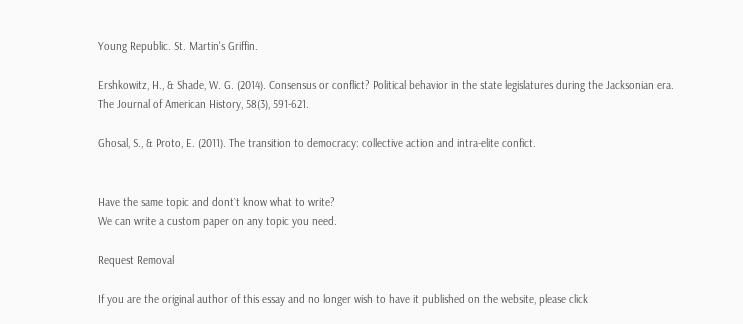Young Republic. St. Martin's Griffin.

Ershkowitz, H., & Shade, W. G. (2014). Consensus or conflict? Political behavior in the state legislatures during the Jacksonian era. The Journal of American History, 58(3), 591-621.

Ghosal, S., & Proto, E. (2011). The transition to democracy: collective action and intra-elite confict.


Have the same topic and dont`t know what to write?
We can write a custom paper on any topic you need.

Request Removal

If you are the original author of this essay and no longer wish to have it published on the website, please click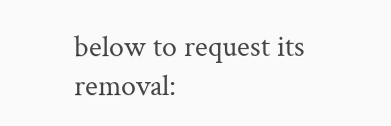below to request its removal: